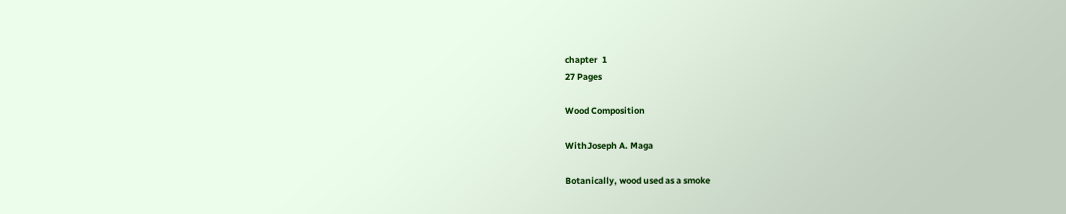chapter  1
27 Pages

Wood Composition

WithJoseph A. Maga

Botanically, wood used as a smoke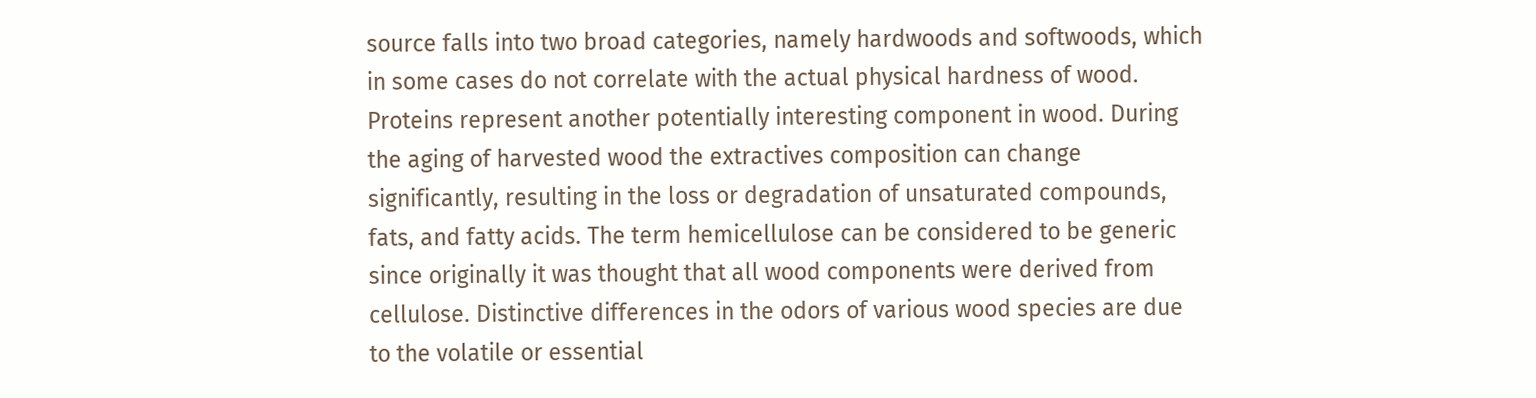source falls into two broad categories, namely hardwoods and softwoods, which in some cases do not correlate with the actual physical hardness of wood. Proteins represent another potentially interesting component in wood. During the aging of harvested wood the extractives composition can change significantly, resulting in the loss or degradation of unsaturated compounds, fats, and fatty acids. The term hemicellulose can be considered to be generic since originally it was thought that all wood components were derived from cellulose. Distinctive differences in the odors of various wood species are due to the volatile or essential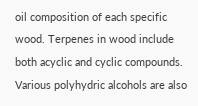oil composition of each specific wood. Terpenes in wood include both acyclic and cyclic compounds. Various polyhydric alcohols are also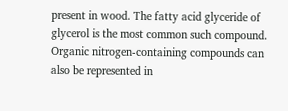present in wood. The fatty acid glyceride of glycerol is the most common such compound. Organic nitrogen-containing compounds can also be represented in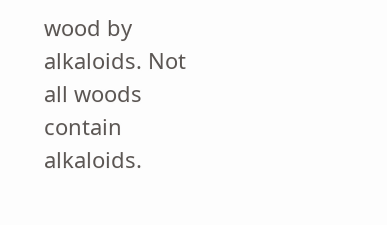wood by alkaloids. Not all woods contain alkaloids.